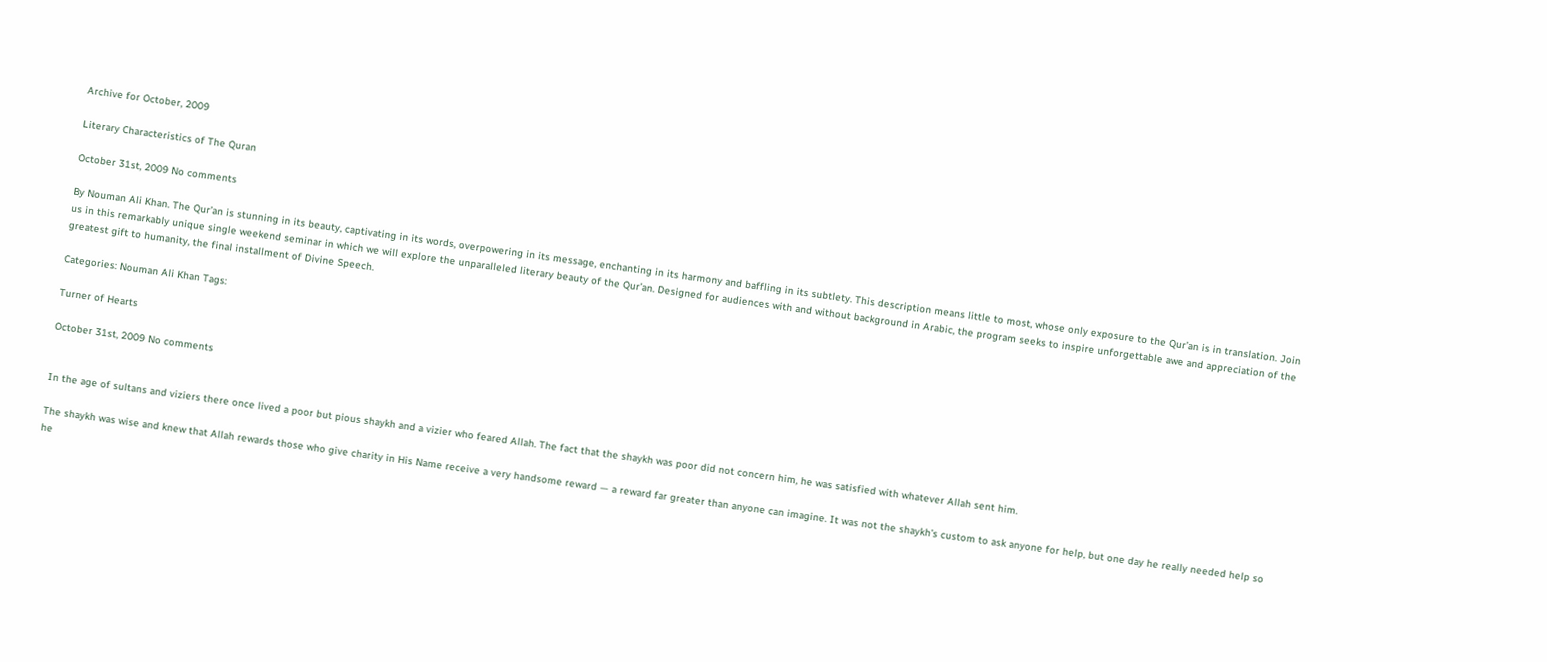Archive for October, 2009

Literary Characteristics of The Quran

October 31st, 2009 No comments

By Nouman Ali Khan. The Qur’an is stunning in its beauty, captivating in its words, overpowering in its message, enchanting in its harmony and baffling in its subtlety. This description means little to most, whose only exposure to the Qur’an is in translation. Join us in this remarkably unique single weekend seminar in which we will explore the unparalleled literary beauty of the Qur’an. Designed for audiences with and without background in Arabic, the program seeks to inspire unforgettable awe and appreciation of the greatest gift to humanity, the final installment of Divine Speech.

Categories: Nouman Ali Khan Tags:

Turner of Hearts

October 31st, 2009 No comments


In the age of sultans and viziers there once lived a poor but pious shaykh and a vizier who feared Allah. The fact that the shaykh was poor did not concern him, he was satisfied with whatever Allah sent him.

The shaykh was wise and knew that Allah rewards those who give charity in His Name receive a very handsome reward — a reward far greater than anyone can imagine. It was not the shaykh’s custom to ask anyone for help, but one day he really needed help so he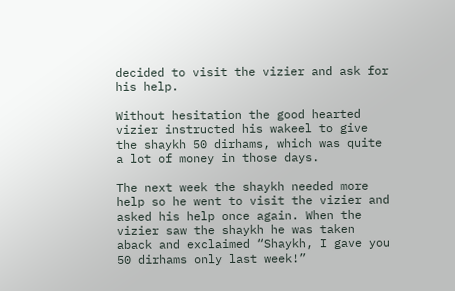decided to visit the vizier and ask for his help.

Without hesitation the good hearted vizier instructed his wakeel to give the shaykh 50 dirhams, which was quite a lot of money in those days.

The next week the shaykh needed more help so he went to visit the vizier and asked his help once again. When the vizier saw the shaykh he was taken aback and exclaimed “Shaykh, I gave you 50 dirhams only last week!”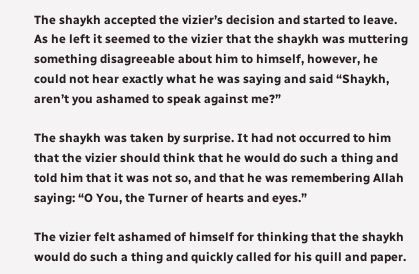The shaykh accepted the vizier’s decision and started to leave. As he left it seemed to the vizier that the shaykh was muttering something disagreeable about him to himself, however, he could not hear exactly what he was saying and said “Shaykh, aren’t you ashamed to speak against me?”

The shaykh was taken by surprise. It had not occurred to him that the vizier should think that he would do such a thing and told him that it was not so, and that he was remembering Allah saying: “O You, the Turner of hearts and eyes.”

The vizier felt ashamed of himself for thinking that the shaykh would do such a thing and quickly called for his quill and paper.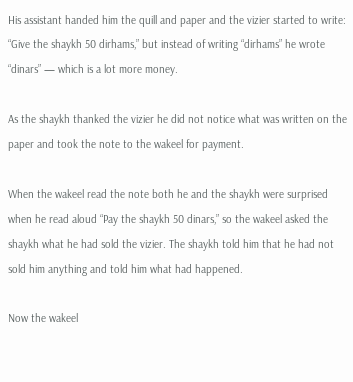His assistant handed him the quill and paper and the vizier started to write: “Give the shaykh 50 dirhams,” but instead of writing “dirhams” he wrote “dinars” — which is a lot more money.

As the shaykh thanked the vizier he did not notice what was written on the paper and took the note to the wakeel for payment.

When the wakeel read the note both he and the shaykh were surprised when he read aloud “Pay the shaykh 50 dinars,” so the wakeel asked the shaykh what he had sold the vizier. The shaykh told him that he had not sold him anything and told him what had happened.

Now the wakeel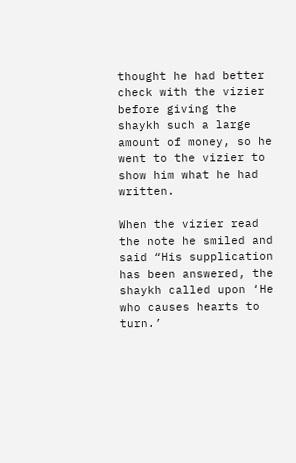thought he had better check with the vizier before giving the shaykh such a large amount of money, so he went to the vizier to show him what he had written.

When the vizier read the note he smiled and said “His supplication has been answered, the shaykh called upon ‘He who causes hearts to turn.’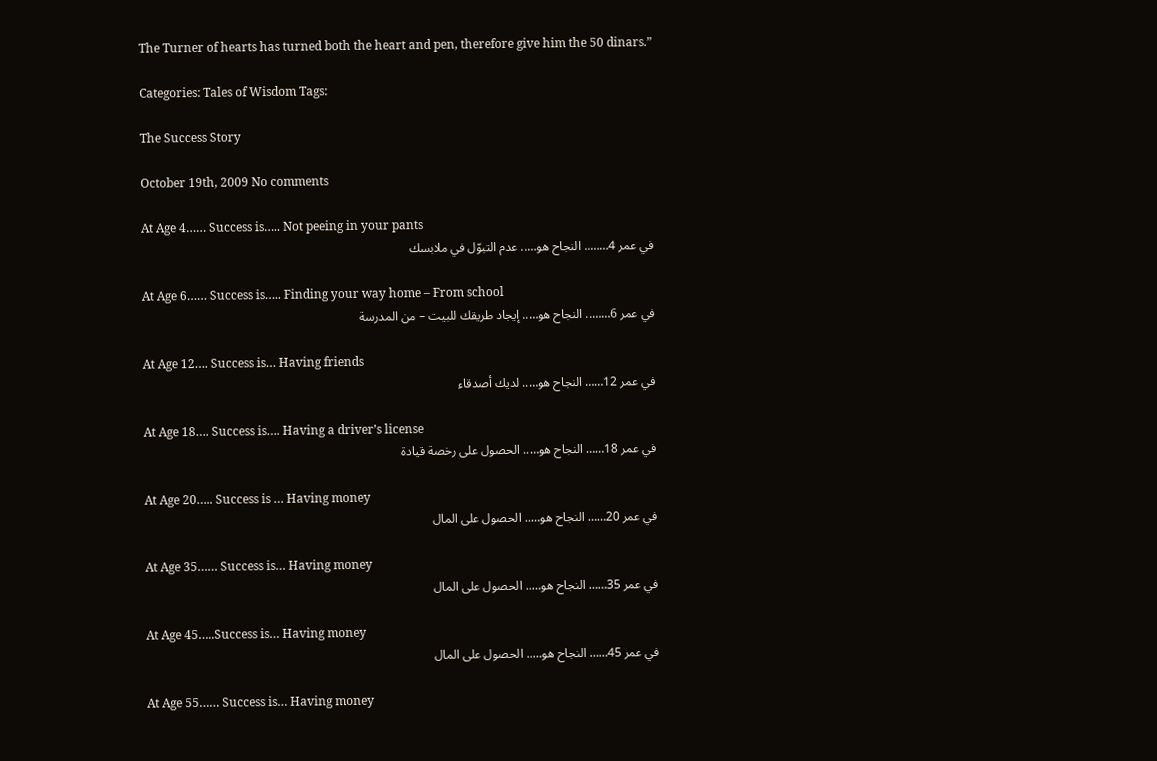The Turner of hearts has turned both the heart and pen, therefore give him the 50 dinars.”

Categories: Tales of Wisdom Tags:

The Success Story

October 19th, 2009 No comments

At Age 4…… Success is….. Not peeing in your pants
في عمر 4…….. النجاح هو….. عدم التبوّل في ملابسك

At Age 6…… Success is….. Finding your way home – From school
في عمر 6…….. النجاح هو….. إيجاد طريقك للبيت – من المدرسة

At Age 12…. Success is… Having friends
في عمر 12…… النجاح هو….. لديك أصدقاء

At Age 18…. Success is…. Having a driver’s license
في عمر 18…… النجاح هو….. الحصول على رخصة قيادة

At Age 20….. Success is … Having money
في عمر 20…… النجاح هو….. الحصول على المال

At Age 35…… Success is… Having money
في عمر 35…… النجاح هو….. الحصول على المال

At Age 45…..Success is… Having money
في عمر 45…… النجاح هو….. الحصول على المال

At Age 55…… Success is… Having money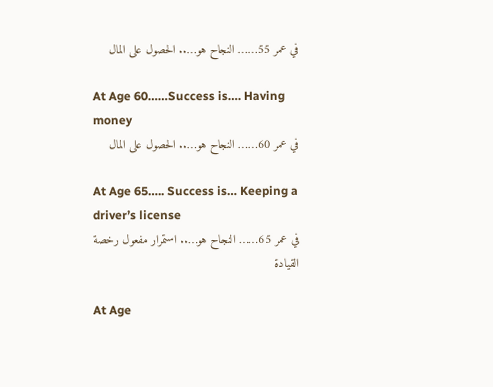في عمر 55…… النجاح هو….. الحصول على المال

At Age 60……Success is…. Having money
في عمر 60…… النجاح هو….. الحصول على المال

At Age 65….. Success is… Keeping a driver’s license
في عمر 65…… النجاح هو….. استمرار مفعول رخصة القيادة

At Age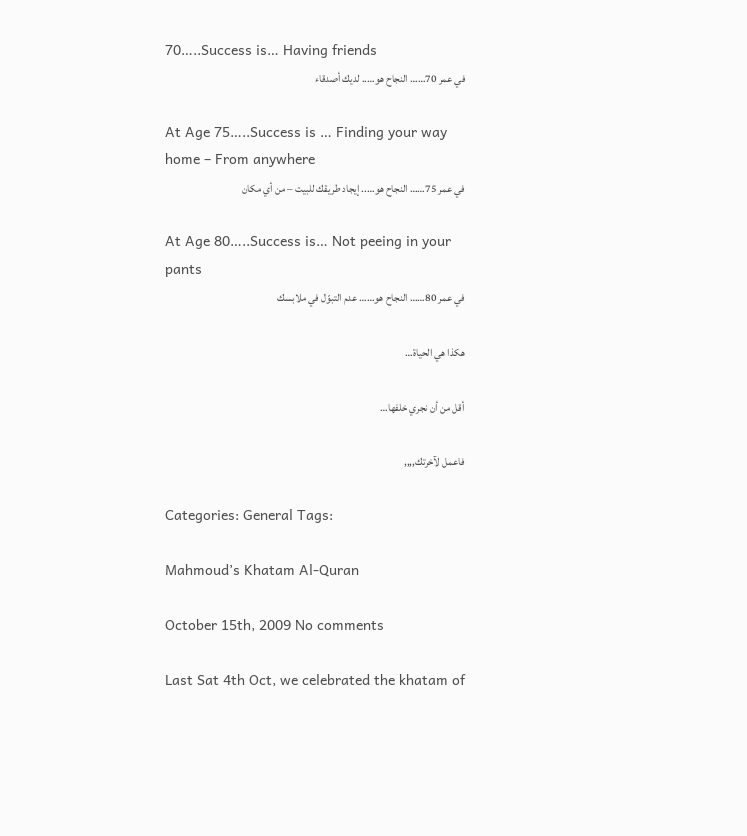70…..Success is… Having friends
في عمر 70…… النجاح هو….. لديك أصدقاء

At Age 75…..Success is … Finding your way home – From anywhere
في عمر 75…… النجاح هو….. إيجاد طريقك للبيت – من أي مكان

At Age 80…..Success is… Not peeing in your pants
في عمر 80…… النجاح هو…… عدم التبوّل في ملابسك

هكذا هي الحياة…

أقل من أن نجري خلفها…

فاعمل لآخرتك,,,,

Categories: General Tags:

Mahmoud’s Khatam Al-Quran

October 15th, 2009 No comments

Last Sat 4th Oct, we celebrated the khatam of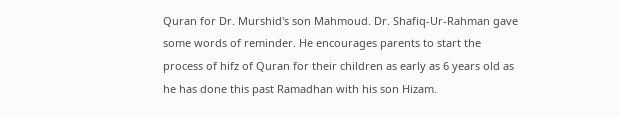Quran for Dr. Murshid's son Mahmoud. Dr. Shafiq-Ur-Rahman gave some words of reminder. He encourages parents to start the process of hifz of Quran for their children as early as 6 years old as he has done this past Ramadhan with his son Hizam.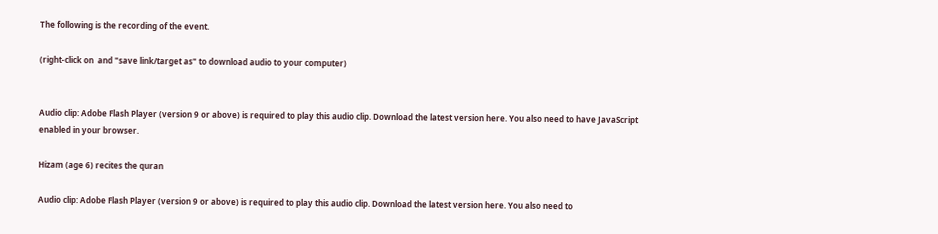The following is the recording of the event.

(right-click on  and "save link/target as" to download audio to your computer)


Audio clip: Adobe Flash Player (version 9 or above) is required to play this audio clip. Download the latest version here. You also need to have JavaScript enabled in your browser.

Hizam (age 6) recites the quran

Audio clip: Adobe Flash Player (version 9 or above) is required to play this audio clip. Download the latest version here. You also need to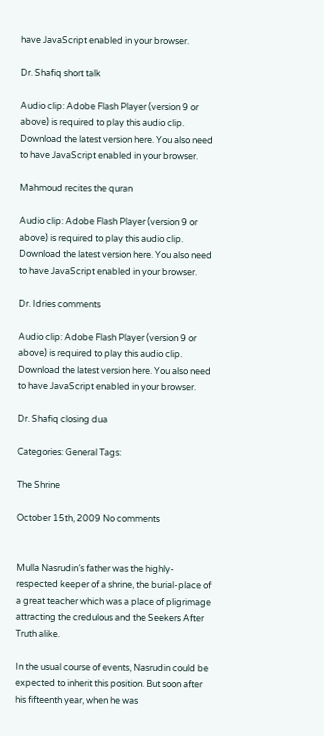have JavaScript enabled in your browser.

Dr. Shafiq short talk

Audio clip: Adobe Flash Player (version 9 or above) is required to play this audio clip. Download the latest version here. You also need to have JavaScript enabled in your browser.

Mahmoud recites the quran

Audio clip: Adobe Flash Player (version 9 or above) is required to play this audio clip. Download the latest version here. You also need to have JavaScript enabled in your browser.

Dr. Idries comments

Audio clip: Adobe Flash Player (version 9 or above) is required to play this audio clip. Download the latest version here. You also need to have JavaScript enabled in your browser.

Dr. Shafiq closing dua

Categories: General Tags:

The Shrine

October 15th, 2009 No comments


Mulla Nasrudin’s father was the highly-respected keeper of a shrine, the burial-place of a great teacher which was a place of pligrimage attracting the credulous and the Seekers After Truth alike.

In the usual course of events, Nasrudin could be expected to inherit this position. But soon after his fifteenth year, when he was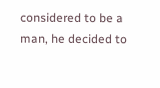considered to be a man, he decided to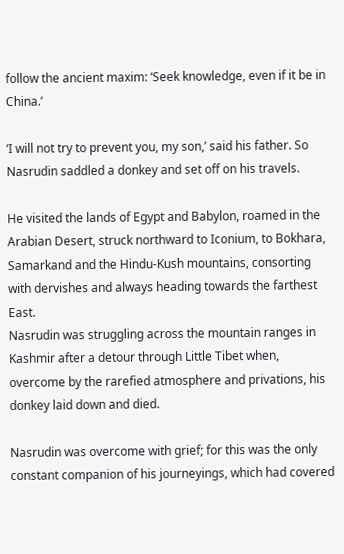follow the ancient maxim: ‘Seek knowledge, even if it be in China.’

‘I will not try to prevent you, my son,’ said his father. So Nasrudin saddled a donkey and set off on his travels.

He visited the lands of Egypt and Babylon, roamed in the Arabian Desert, struck northward to Iconium, to Bokhara, Samarkand and the Hindu-Kush mountains, consorting with dervishes and always heading towards the farthest East.
Nasrudin was struggling across the mountain ranges in Kashmir after a detour through Little Tibet when, overcome by the rarefied atmosphere and privations, his donkey laid down and died.

Nasrudin was overcome with grief; for this was the only constant companion of his journeyings, which had covered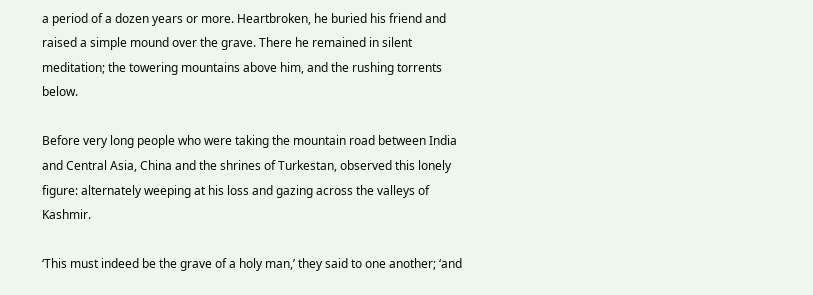a period of a dozen years or more. Heartbroken, he buried his friend and raised a simple mound over the grave. There he remained in silent meditation; the towering mountains above him, and the rushing torrents below.

Before very long people who were taking the mountain road between India and Central Asia, China and the shrines of Turkestan, observed this lonely figure: alternately weeping at his loss and gazing across the valleys of Kashmir.

‘This must indeed be the grave of a holy man,’ they said to one another; ‘and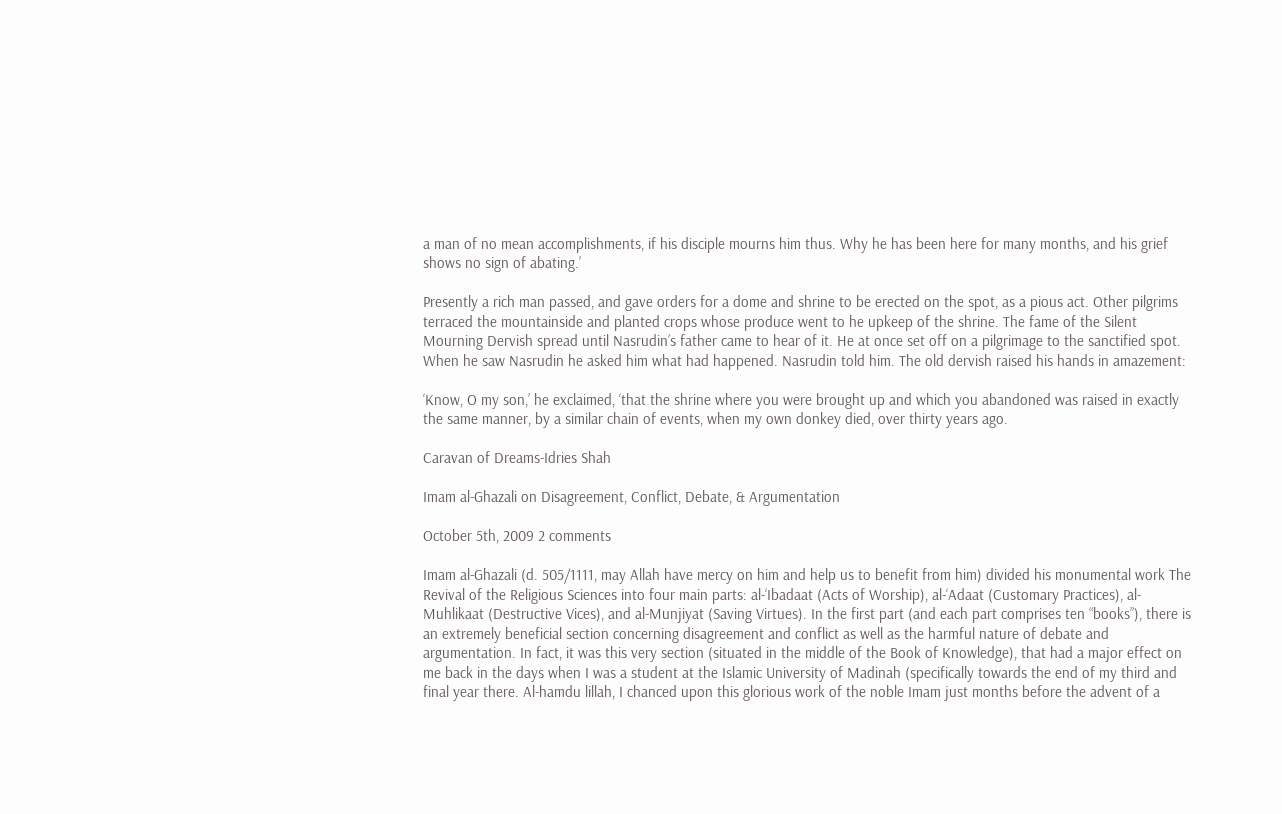a man of no mean accomplishments, if his disciple mourns him thus. Why he has been here for many months, and his grief shows no sign of abating.’

Presently a rich man passed, and gave orders for a dome and shrine to be erected on the spot, as a pious act. Other pilgrims terraced the mountainside and planted crops whose produce went to he upkeep of the shrine. The fame of the Silent Mourning Dervish spread until Nasrudin’s father came to hear of it. He at once set off on a pilgrimage to the sanctified spot. When he saw Nasrudin he asked him what had happened. Nasrudin told him. The old dervish raised his hands in amazement:

‘Know, O my son,’ he exclaimed, ‘that the shrine where you were brought up and which you abandoned was raised in exactly the same manner, by a similar chain of events, when my own donkey died, over thirty years ago.

Caravan of Dreams-Idries Shah

Imam al-Ghazali on Disagreement, Conflict, Debate, & Argumentation

October 5th, 2009 2 comments

Imam al-Ghazali (d. 505/1111, may Allah have mercy on him and help us to benefit from him) divided his monumental work The Revival of the Religious Sciences into four main parts: al-‘Ibadaat (Acts of Worship), al-‘Adaat (Customary Practices), al-Muhlikaat (Destructive Vices), and al-Munjiyat (Saving Virtues). In the first part (and each part comprises ten “books”), there is an extremely beneficial section concerning disagreement and conflict as well as the harmful nature of debate and argumentation. In fact, it was this very section (situated in the middle of the Book of Knowledge), that had a major effect on me back in the days when I was a student at the Islamic University of Madinah (specifically towards the end of my third and final year there. Al-hamdu lillah, I chanced upon this glorious work of the noble Imam just months before the advent of a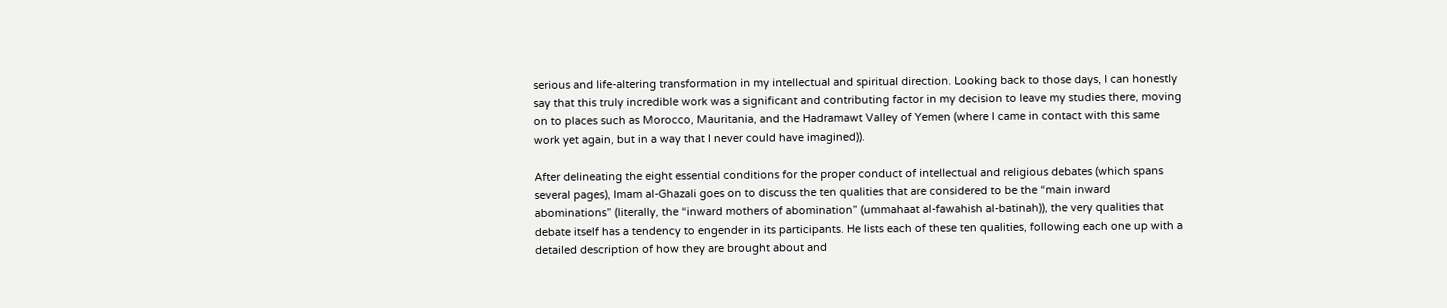serious and life-altering transformation in my intellectual and spiritual direction. Looking back to those days, I can honestly say that this truly incredible work was a significant and contributing factor in my decision to leave my studies there, moving on to places such as Morocco, Mauritania, and the Hadramawt Valley of Yemen (where I came in contact with this same work yet again, but in a way that I never could have imagined)).

After delineating the eight essential conditions for the proper conduct of intellectual and religious debates (which spans several pages), Imam al-Ghazali goes on to discuss the ten qualities that are considered to be the “main inward abominations” (literally, the “inward mothers of abomination” (ummahaat al-fawahish al-batinah)), the very qualities that debate itself has a tendency to engender in its participants. He lists each of these ten qualities, following each one up with a detailed description of how they are brought about and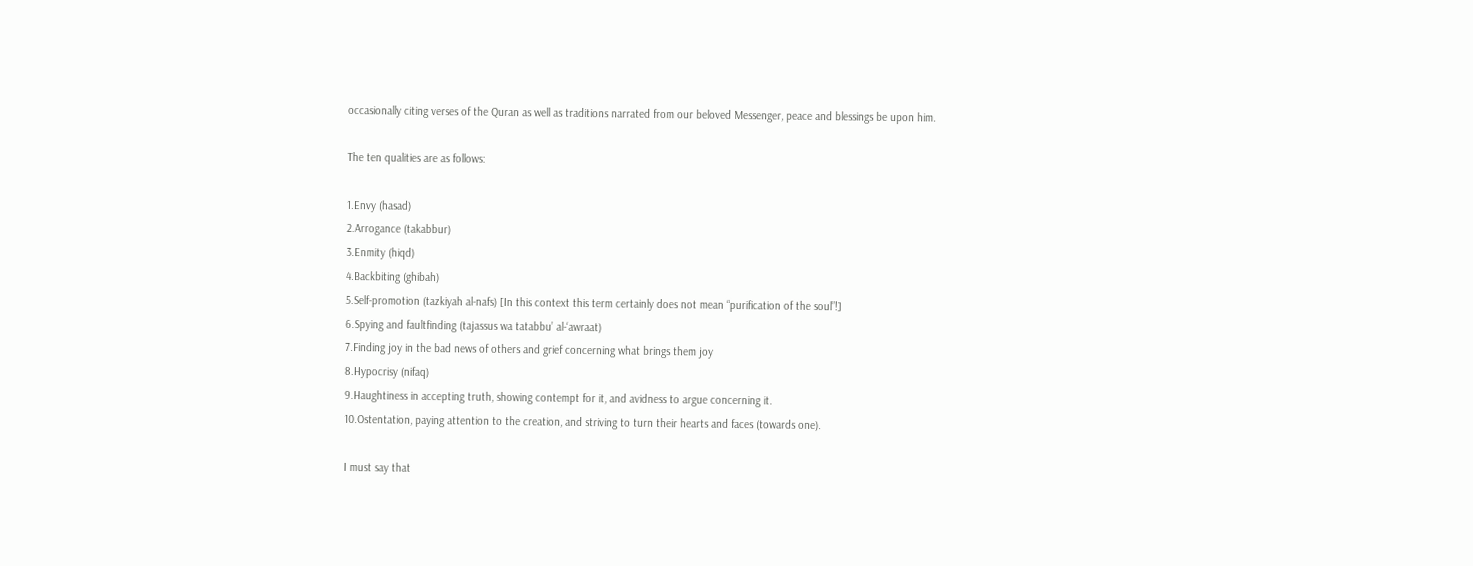occasionally citing verses of the Quran as well as traditions narrated from our beloved Messenger, peace and blessings be upon him.

The ten qualities are as follows:

1.Envy (hasad)
2.Arrogance (takabbur)
3.Enmity (hiqd)
4.Backbiting (ghibah)
5.Self-promotion (tazkiyah al-nafs) [In this context this term certainly does not mean “purification of the soul”!]
6.Spying and faultfinding (tajassus wa tatabbu’ al-‘awraat)
7.Finding joy in the bad news of others and grief concerning what brings them joy
8.Hypocrisy (nifaq)
9.Haughtiness in accepting truth, showing contempt for it, and avidness to argue concerning it.
10.Ostentation, paying attention to the creation, and striving to turn their hearts and faces (towards one).

I must say that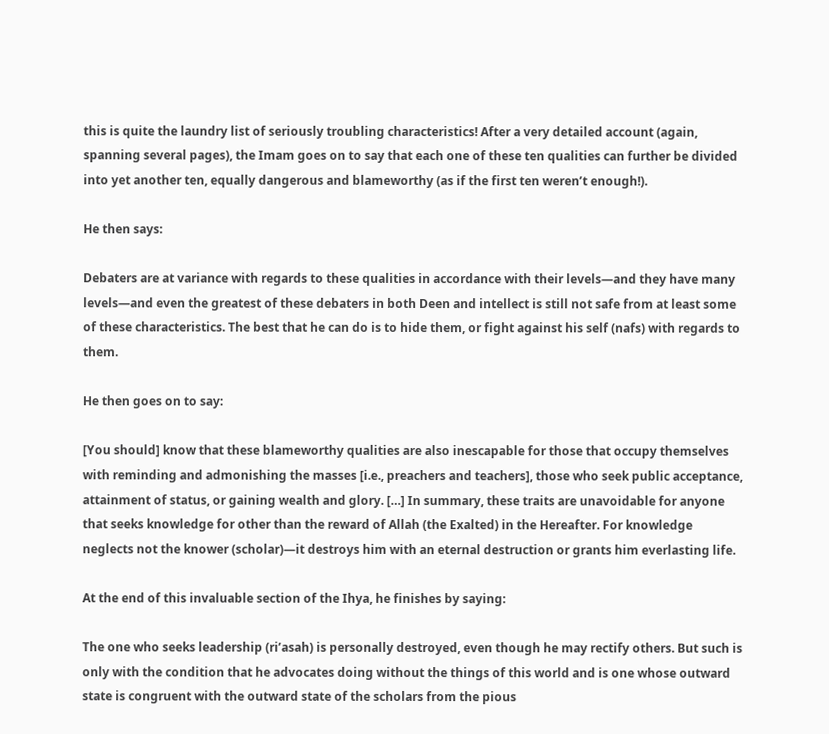this is quite the laundry list of seriously troubling characteristics! After a very detailed account (again, spanning several pages), the Imam goes on to say that each one of these ten qualities can further be divided into yet another ten, equally dangerous and blameworthy (as if the first ten weren’t enough!).

He then says:

Debaters are at variance with regards to these qualities in accordance with their levels—and they have many levels—and even the greatest of these debaters in both Deen and intellect is still not safe from at least some of these characteristics. The best that he can do is to hide them, or fight against his self (nafs) with regards to them.

He then goes on to say:

[You should] know that these blameworthy qualities are also inescapable for those that occupy themselves with reminding and admonishing the masses [i.e., preachers and teachers], those who seek public acceptance, attainment of status, or gaining wealth and glory. […] In summary, these traits are unavoidable for anyone that seeks knowledge for other than the reward of Allah (the Exalted) in the Hereafter. For knowledge neglects not the knower (scholar)—it destroys him with an eternal destruction or grants him everlasting life.

At the end of this invaluable section of the Ihya, he finishes by saying:

The one who seeks leadership (ri’asah) is personally destroyed, even though he may rectify others. But such is only with the condition that he advocates doing without the things of this world and is one whose outward state is congruent with the outward state of the scholars from the pious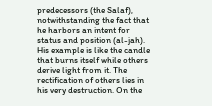predecessors (the Salaf), notwithstanding the fact that he harbors an intent for status and position (al-jah). His example is like the candle that burns itself while others derive light from it. The rectification of others lies in his very destruction. On the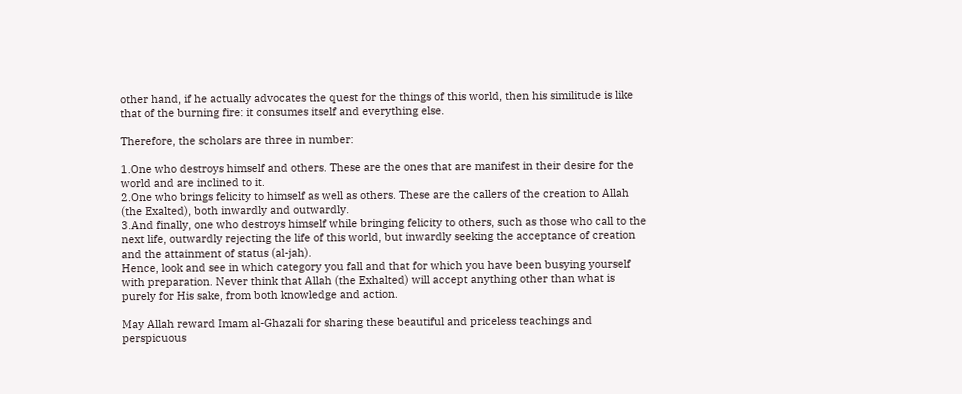other hand, if he actually advocates the quest for the things of this world, then his similitude is like that of the burning fire: it consumes itself and everything else.

Therefore, the scholars are three in number:

1.One who destroys himself and others. These are the ones that are manifest in their desire for the world and are inclined to it.
2.One who brings felicity to himself as well as others. These are the callers of the creation to Allah (the Exalted), both inwardly and outwardly.
3.And finally, one who destroys himself while bringing felicity to others, such as those who call to the next life, outwardly rejecting the life of this world, but inwardly seeking the acceptance of creation and the attainment of status (al-jah).
Hence, look and see in which category you fall and that for which you have been busying yourself with preparation. Never think that Allah (the Exhalted) will accept anything other than what is purely for His sake, from both knowledge and action.

May Allah reward Imam al-Ghazali for sharing these beautiful and priceless teachings and perspicuous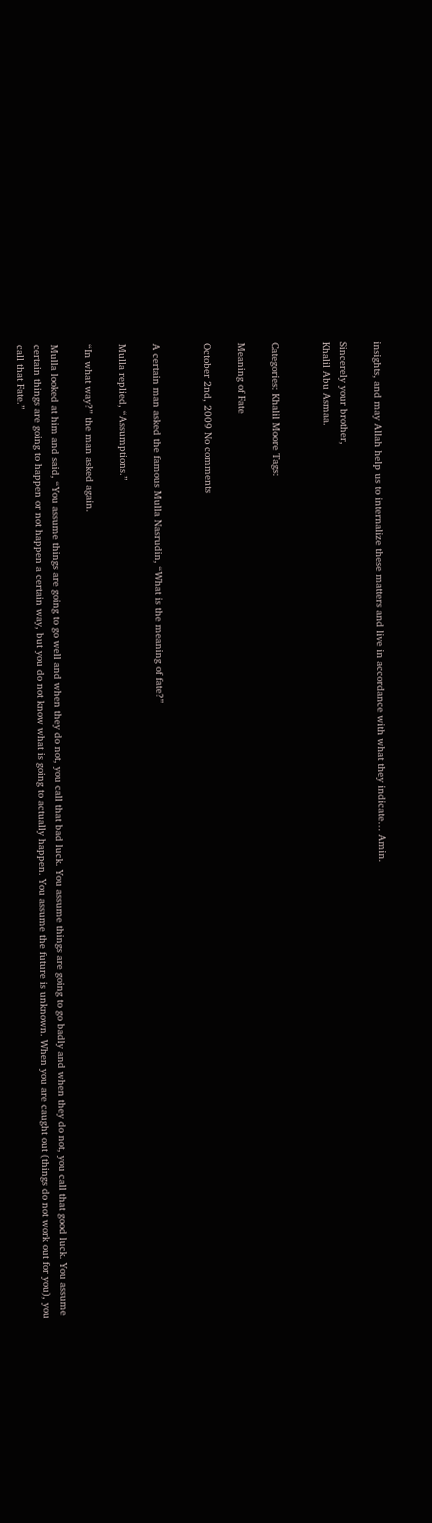insights, and may Allah help us to internalize these matters and live in accordance with what they indicate… Amin.

Sincerely your brother,
Khalil Abu Asmaa.


Categories: Khalil Moore Tags:

Meaning of Fate

October 2nd, 2009 No comments


A certain man asked the famous Mulla Nasrudin, “What is the meaning of fate?”

Mulla replied, “Assumptions.”

“In what way?” the man asked again.

Mulla looked at him and said, “You assume things are going to go well and when they do not, you call that bad luck. You assume things are going to go badly and when they do not, you call that good luck. You assume certain things are going to happen or not happen a certain way, but you do not know what is going to actually happen. You assume the future is unknown. When you are caught out (things do not work out for you), you call that Fate.”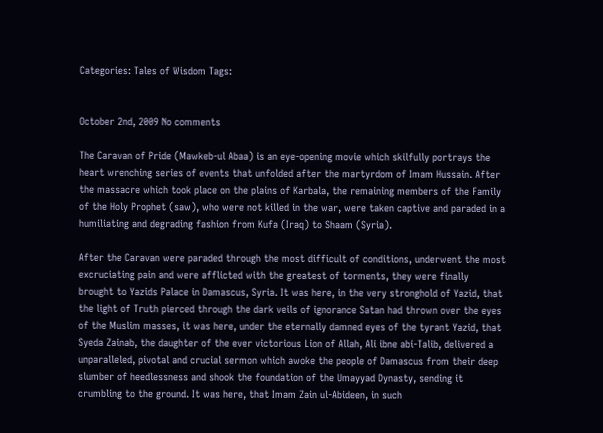Categories: Tales of Wisdom Tags:


October 2nd, 2009 No comments

The Caravan of Pride (Mawkeb-ul Abaa) is an eye-opening movie which skilfully portrays the heart wrenching series of events that unfolded after the martyrdom of Imam Hussain. After the massacre which took place on the plains of Karbala, the remaining members of the Family of the Holy Prophet (saw), who were not killed in the war, were taken captive and paraded in a humiliating and degrading fashion from Kufa (Iraq) to Shaam (Syria).

After the Caravan were paraded through the most difficult of conditions, underwent the most excruciating pain and were afflicted with the greatest of torments, they were finally brought to Yazids Palace in Damascus, Syria. It was here, in the very stronghold of Yazid, that the light of Truth pierced through the dark veils of ignorance Satan had thrown over the eyes of the Muslim masses, it was here, under the eternally damned eyes of the tyrant Yazid, that Syeda Zainab, the daughter of the ever victorious Lion of Allah, Ali ibne abi-Talib, delivered a unparalleled, pivotal and crucial sermon which awoke the people of Damascus from their deep slumber of heedlessness and shook the foundation of the Umayyad Dynasty, sending it crumbling to the ground. It was here, that Imam Zain ul-Abideen, in such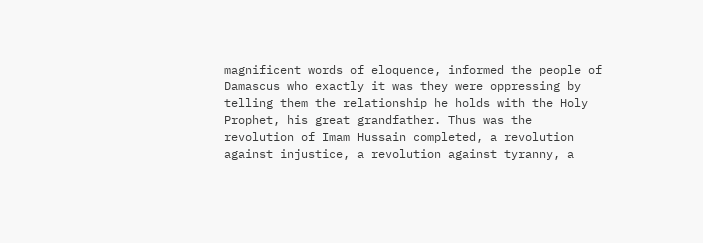magnificent words of eloquence, informed the people of Damascus who exactly it was they were oppressing by telling them the relationship he holds with the Holy Prophet, his great grandfather. Thus was the revolution of Imam Hussain completed, a revolution against injustice, a revolution against tyranny, a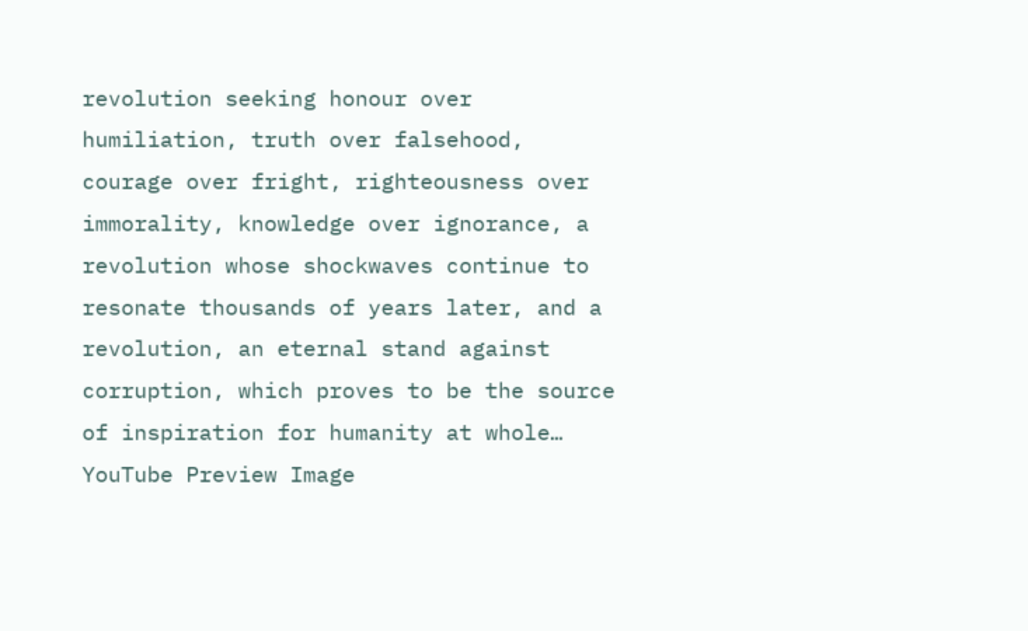revolution seeking honour over humiliation, truth over falsehood, courage over fright, righteousness over immorality, knowledge over ignorance, a revolution whose shockwaves continue to resonate thousands of years later, and a revolution, an eternal stand against corruption, which proves to be the source of inspiration for humanity at whole…
YouTube Preview Image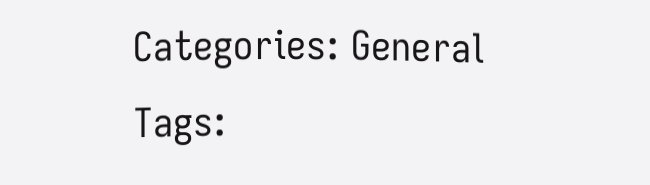Categories: General Tags: